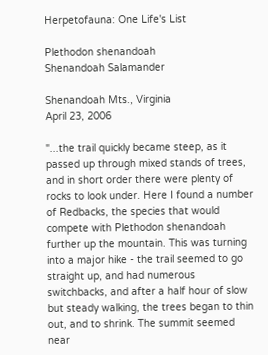Herpetofauna: One Life's List

Plethodon shenandoah
Shenandoah Salamander

Shenandoah Mts., Virginia
April 23, 2006

"...the trail quickly became steep, as it passed up through mixed stands of trees, and in short order there were plenty of rocks to look under. Here I found a number of Redbacks, the species that would compete with Plethodon shenandoah further up the mountain. This was turning into a major hike - the trail seemed to go straight up, and had numerous switchbacks, and after a half hour of slow but steady walking, the trees began to thin out, and to shrink. The summit seemed near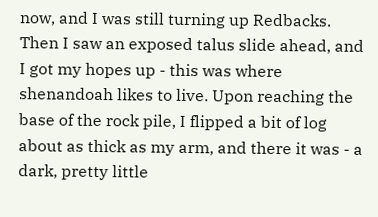now, and I was still turning up Redbacks. Then I saw an exposed talus slide ahead, and I got my hopes up - this was where shenandoah likes to live. Upon reaching the base of the rock pile, I flipped a bit of log about as thick as my arm, and there it was - a dark, pretty little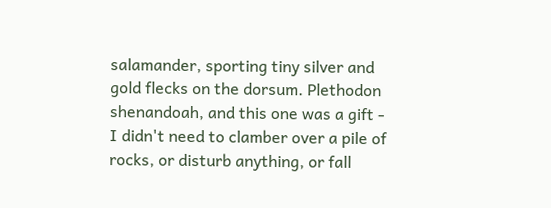salamander, sporting tiny silver and gold flecks on the dorsum. Plethodon shenandoah, and this one was a gift - I didn't need to clamber over a pile of rocks, or disturb anything, or fall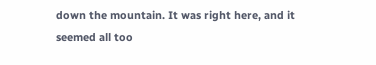down the mountain. It was right here, and it seemed all too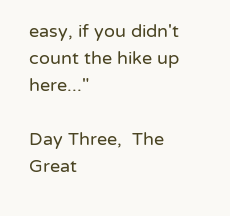easy, if you didn't count the hike up here..."

Day Three,  The Great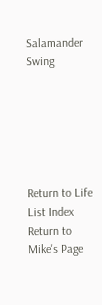Salamander Swing






Return to Life List Index                    Return to Mike's Page